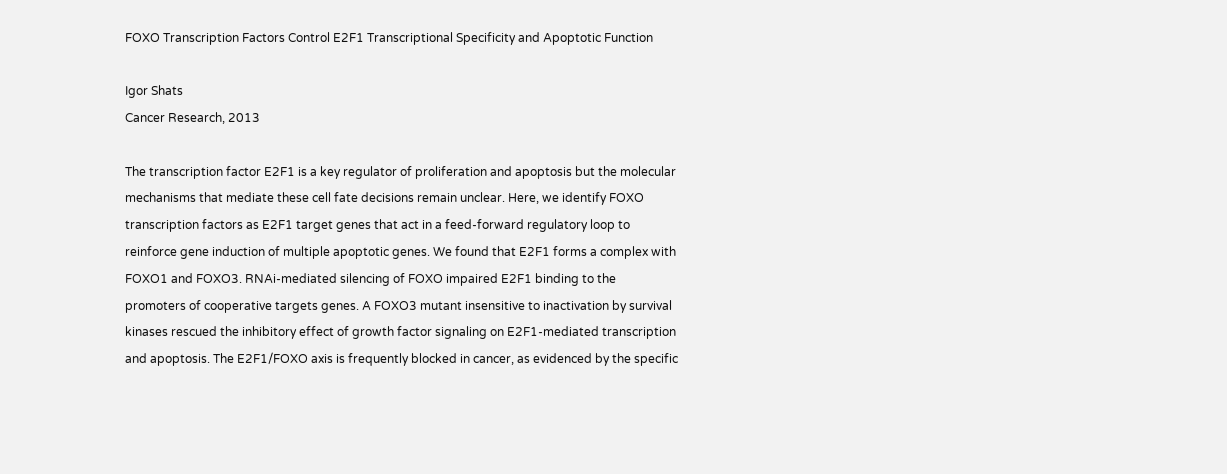FOXO Transcription Factors Control E2F1 Transcriptional Specificity and Apoptotic Function

Igor Shats
Cancer Research, 2013

The transcription factor E2F1 is a key regulator of proliferation and apoptosis but the molecular mechanisms that mediate these cell fate decisions remain unclear. Here, we identify FOXO transcription factors as E2F1 target genes that act in a feed-forward regulatory loop to reinforce gene induction of multiple apoptotic genes. We found that E2F1 forms a complex with FOXO1 and FOXO3. RNAi-mediated silencing of FOXO impaired E2F1 binding to the promoters of cooperative targets genes. A FOXO3 mutant insensitive to inactivation by survival kinases rescued the inhibitory effect of growth factor signaling on E2F1-mediated transcription and apoptosis. The E2F1/FOXO axis is frequently blocked in cancer, as evidenced by the specific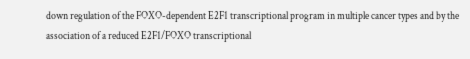down regulation of the FOXO-dependent E2F1 transcriptional program in multiple cancer types and by the association of a reduced E2F1/FOXO transcriptional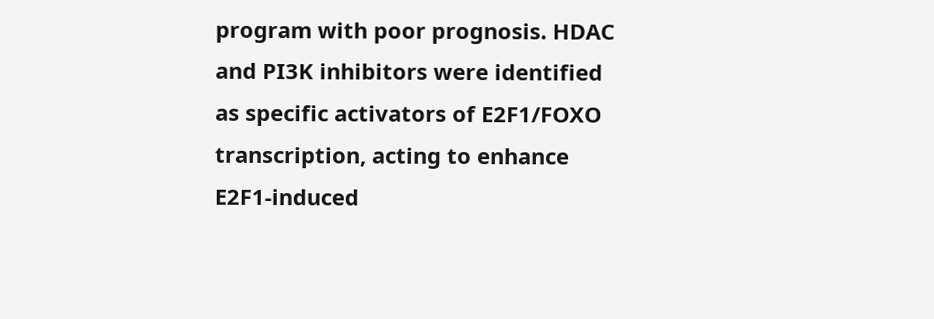program with poor prognosis. HDAC and PI3K inhibitors were identified as specific activators of E2F1/FOXO transcription, acting to enhance E2F1-induced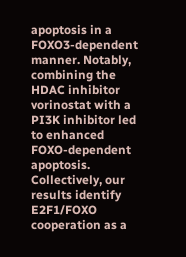apoptosis in a FOXO3-dependent manner. Notably, combining the HDAC inhibitor vorinostat with a PI3K inhibitor led to enhanced FOXO-dependent apoptosis. Collectively, our results identify E2F1/FOXO cooperation as a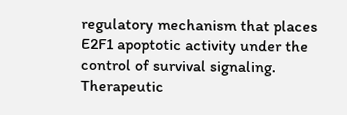regulatory mechanism that places E2F1 apoptotic activity under the control of survival signaling. Therapeutic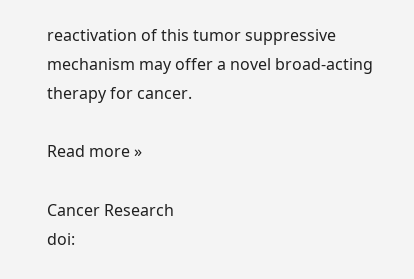reactivation of this tumor suppressive mechanism may offer a novel broad-acting therapy for cancer.

Read more »

Cancer Research
doi: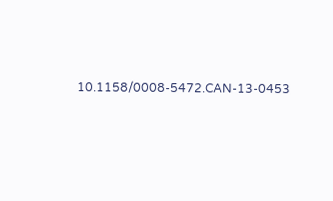10.1158/0008-5472.CAN-13-0453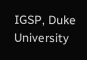IGSP, Duke University